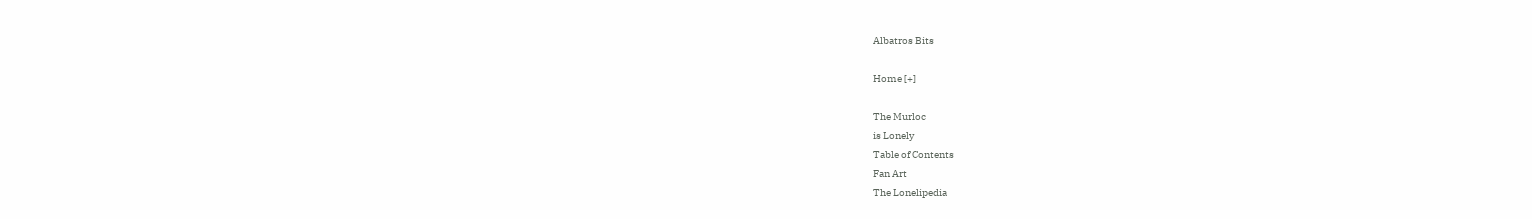Albatros Bits

Home [+]

The Murloc
is Lonely
Table of Contents
Fan Art
The Lonelipedia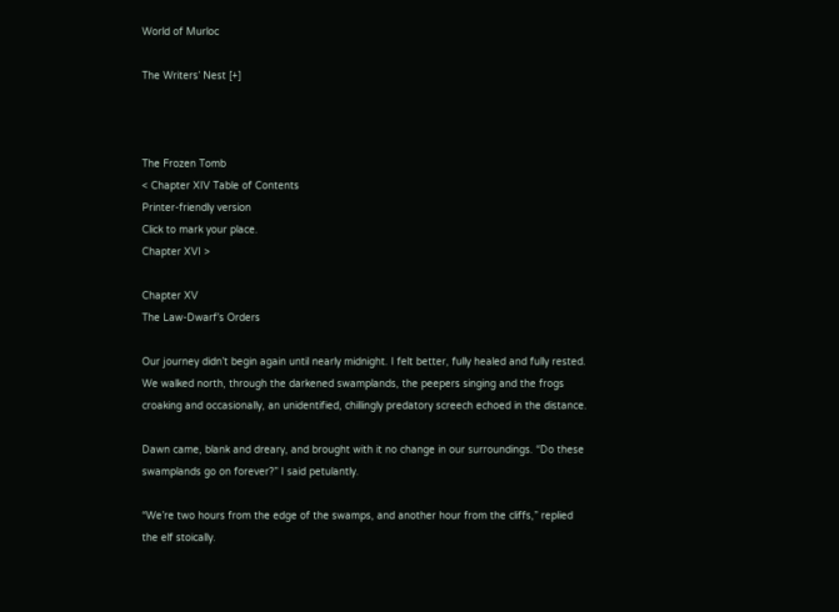World of Murloc

The Writers’ Nest [+]



The Frozen Tomb
< Chapter XIV Table of Contents
Printer-friendly version
Click to mark your place.
Chapter XVI >

Chapter XV
The Law-Dwarf’s Orders

Our journey didn’t begin again until nearly midnight. I felt better, fully healed and fully rested. We walked north, through the darkened swamplands, the peepers singing and the frogs croaking and occasionally, an unidentified, chillingly predatory screech echoed in the distance.

Dawn came, blank and dreary, and brought with it no change in our surroundings. “Do these swamplands go on forever?” I said petulantly.

“We’re two hours from the edge of the swamps, and another hour from the cliffs,” replied the elf stoically.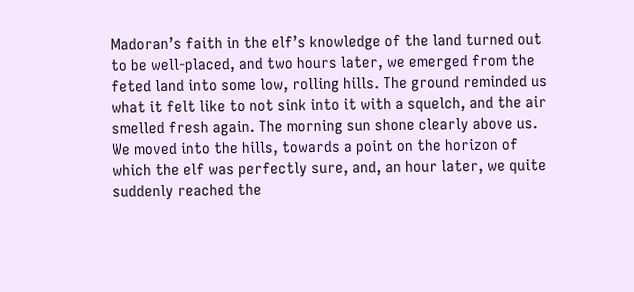Madoran’s faith in the elf’s knowledge of the land turned out to be well-placed, and two hours later, we emerged from the feted land into some low, rolling hills. The ground reminded us what it felt like to not sink into it with a squelch, and the air smelled fresh again. The morning sun shone clearly above us. We moved into the hills, towards a point on the horizon of which the elf was perfectly sure, and, an hour later, we quite suddenly reached the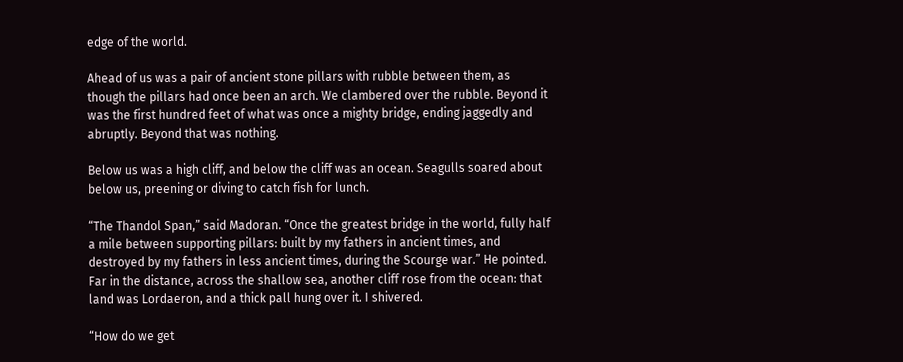edge of the world.

Ahead of us was a pair of ancient stone pillars with rubble between them, as though the pillars had once been an arch. We clambered over the rubble. Beyond it was the first hundred feet of what was once a mighty bridge, ending jaggedly and abruptly. Beyond that was nothing.

Below us was a high cliff, and below the cliff was an ocean. Seagulls soared about below us, preening or diving to catch fish for lunch.

“The Thandol Span,” said Madoran. “Once the greatest bridge in the world, fully half a mile between supporting pillars: built by my fathers in ancient times, and destroyed by my fathers in less ancient times, during the Scourge war.” He pointed. Far in the distance, across the shallow sea, another cliff rose from the ocean: that land was Lordaeron, and a thick pall hung over it. I shivered.

“How do we get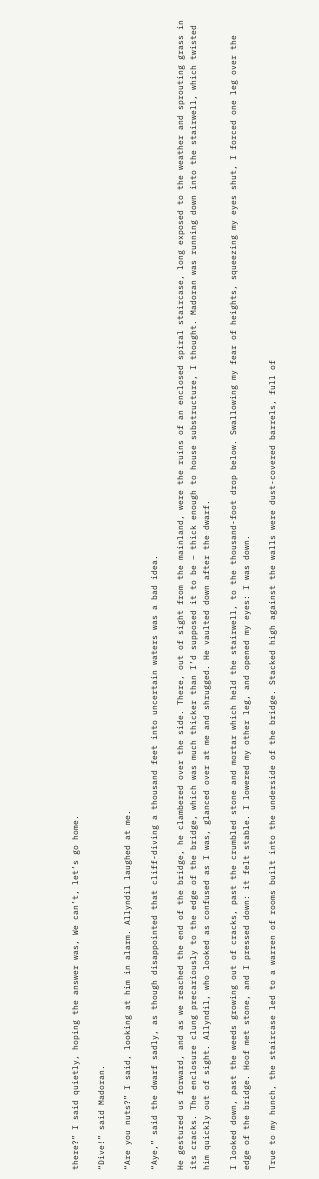there?” I said quietly, hoping the answer was, We can’t, let’s go home.

“Dive!” said Madoran.

“Are you nuts?” I said, looking at him in alarm. Allyndil laughed at me.

“Aye,” said the dwarf sadly, as though disappointed that cliff-diving a thousand feet into uncertain waters was a bad idea.

He gestured us forward, and as we reached the end of the bridge, he clambered over the side. There, out of sight from the mainland, were the ruins of an enclosed spiral staircase, long exposed to the weather and sprouting grass in its cracks. The enclosure clung precariously to the edge of the bridge, which was much thicker than I’d supposed it to be – thick enough to house substructure, I thought. Madoran was running down into the stairwell, which twisted him quickly out of sight. Allyndil, who looked as confused as I was, glanced over at me and shrugged. He vaulted down after the dwarf.

I looked down, past the weeds growing out of cracks, past the crumbled stone and mortar which held the stairwell, to the thousand-foot drop below. Swallowing my fear of heights, squeezing my eyes shut, I forced one leg over the edge of the bridge. Hoof met stone, and I pressed down: it felt stable. I lowered my other leg, and opened my eyes: I was down.

True to my hunch, the staircase led to a warren of rooms built into the underside of the bridge. Stacked high against the walls were dust-covered barrels, full of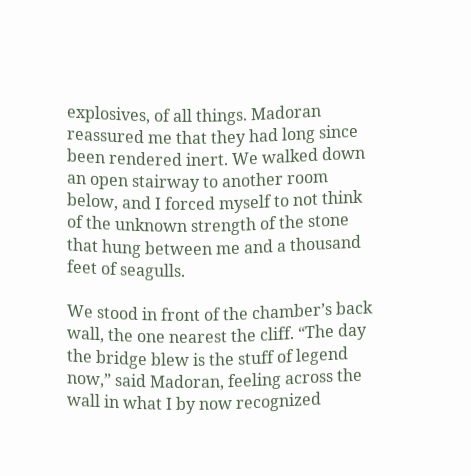explosives, of all things. Madoran reassured me that they had long since been rendered inert. We walked down an open stairway to another room below, and I forced myself to not think of the unknown strength of the stone that hung between me and a thousand feet of seagulls.

We stood in front of the chamber’s back wall, the one nearest the cliff. “The day the bridge blew is the stuff of legend now,” said Madoran, feeling across the wall in what I by now recognized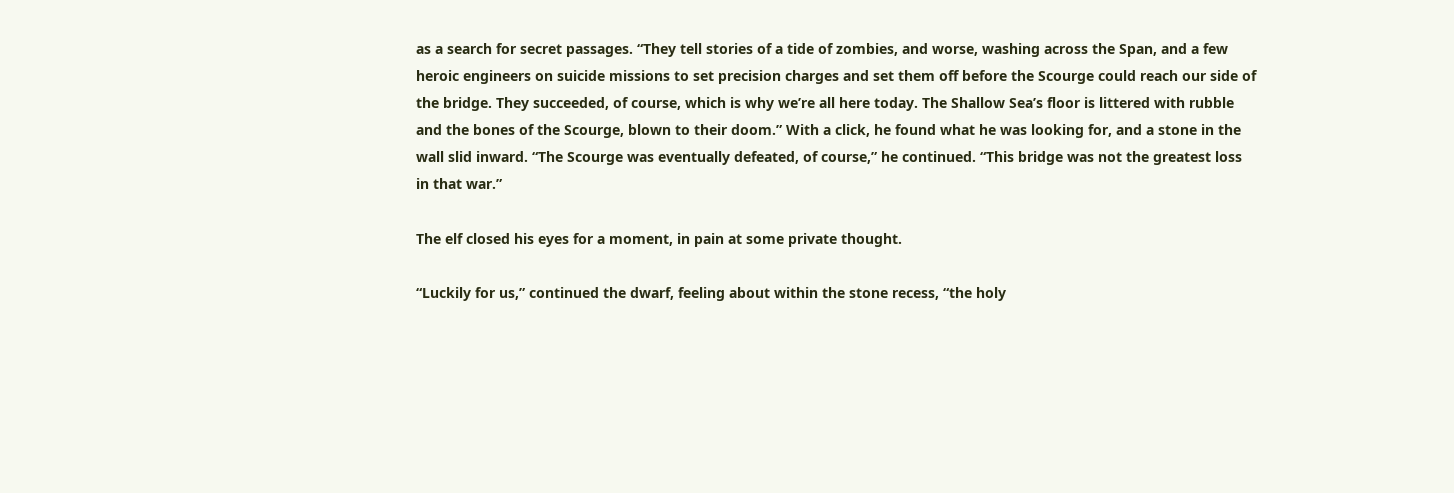as a search for secret passages. “They tell stories of a tide of zombies, and worse, washing across the Span, and a few heroic engineers on suicide missions to set precision charges and set them off before the Scourge could reach our side of the bridge. They succeeded, of course, which is why we’re all here today. The Shallow Sea’s floor is littered with rubble and the bones of the Scourge, blown to their doom.” With a click, he found what he was looking for, and a stone in the wall slid inward. “The Scourge was eventually defeated, of course,” he continued. “This bridge was not the greatest loss in that war.”

The elf closed his eyes for a moment, in pain at some private thought.

“Luckily for us,” continued the dwarf, feeling about within the stone recess, “the holy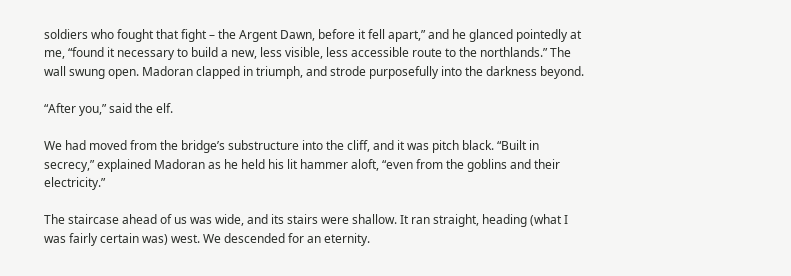soldiers who fought that fight – the Argent Dawn, before it fell apart,” and he glanced pointedly at me, “found it necessary to build a new, less visible, less accessible route to the northlands.” The wall swung open. Madoran clapped in triumph, and strode purposefully into the darkness beyond.

“After you,” said the elf.

We had moved from the bridge’s substructure into the cliff, and it was pitch black. “Built in secrecy,” explained Madoran as he held his lit hammer aloft, “even from the goblins and their electricity.”

The staircase ahead of us was wide, and its stairs were shallow. It ran straight, heading (what I was fairly certain was) west. We descended for an eternity.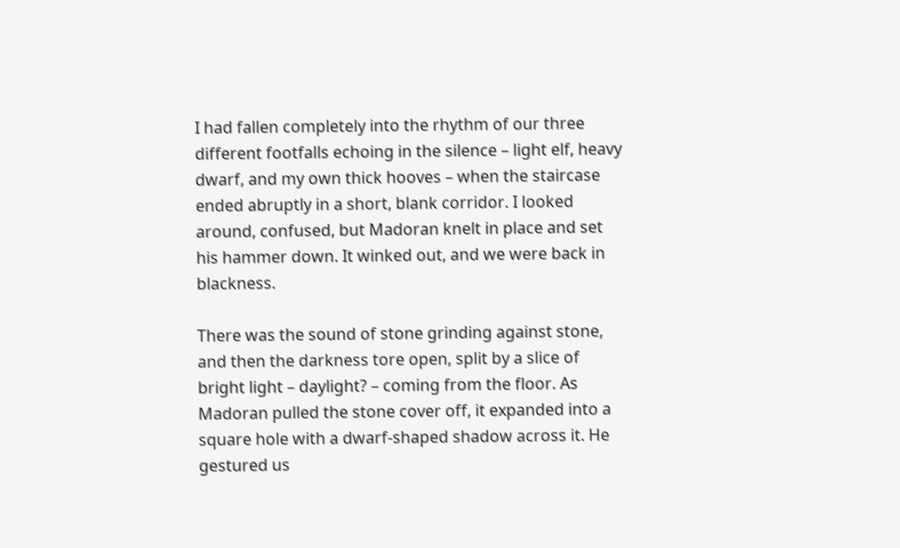I had fallen completely into the rhythm of our three different footfalls echoing in the silence – light elf, heavy dwarf, and my own thick hooves – when the staircase ended abruptly in a short, blank corridor. I looked around, confused, but Madoran knelt in place and set his hammer down. It winked out, and we were back in blackness.

There was the sound of stone grinding against stone, and then the darkness tore open, split by a slice of bright light – daylight? – coming from the floor. As Madoran pulled the stone cover off, it expanded into a square hole with a dwarf-shaped shadow across it. He gestured us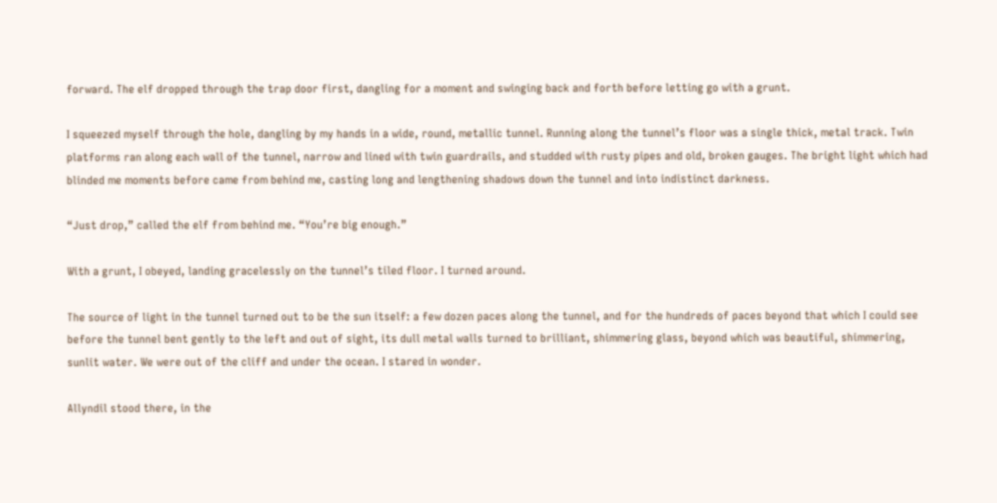forward. The elf dropped through the trap door first, dangling for a moment and swinging back and forth before letting go with a grunt.

I squeezed myself through the hole, dangling by my hands in a wide, round, metallic tunnel. Running along the tunnel’s floor was a single thick, metal track. Twin platforms ran along each wall of the tunnel, narrow and lined with twin guardrails, and studded with rusty pipes and old, broken gauges. The bright light which had blinded me moments before came from behind me, casting long and lengthening shadows down the tunnel and into indistinct darkness.

“Just drop,” called the elf from behind me. “You’re big enough.”

With a grunt, I obeyed, landing gracelessly on the tunnel’s tiled floor. I turned around.

The source of light in the tunnel turned out to be the sun itself: a few dozen paces along the tunnel, and for the hundreds of paces beyond that which I could see before the tunnel bent gently to the left and out of sight, its dull metal walls turned to brilliant, shimmering glass, beyond which was beautiful, shimmering, sunlit water. We were out of the cliff and under the ocean. I stared in wonder.

Allyndil stood there, in the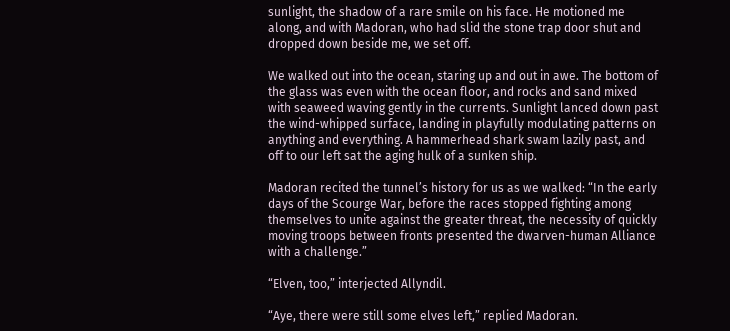sunlight, the shadow of a rare smile on his face. He motioned me along, and with Madoran, who had slid the stone trap door shut and dropped down beside me, we set off.

We walked out into the ocean, staring up and out in awe. The bottom of the glass was even with the ocean floor, and rocks and sand mixed with seaweed waving gently in the currents. Sunlight lanced down past the wind-whipped surface, landing in playfully modulating patterns on anything and everything. A hammerhead shark swam lazily past, and off to our left sat the aging hulk of a sunken ship.

Madoran recited the tunnel’s history for us as we walked: “In the early days of the Scourge War, before the races stopped fighting among themselves to unite against the greater threat, the necessity of quickly moving troops between fronts presented the dwarven-human Alliance with a challenge.”

“Elven, too,” interjected Allyndil.

“Aye, there were still some elves left,” replied Madoran.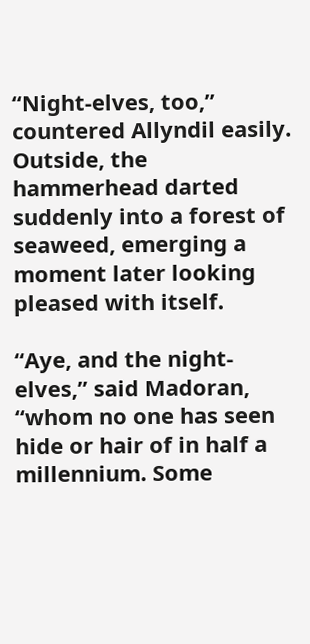“Night-elves, too,” countered Allyndil easily. Outside, the hammerhead darted suddenly into a forest of seaweed, emerging a moment later looking pleased with itself.

“Aye, and the night-elves,” said Madoran, “whom no one has seen hide or hair of in half a millennium. Some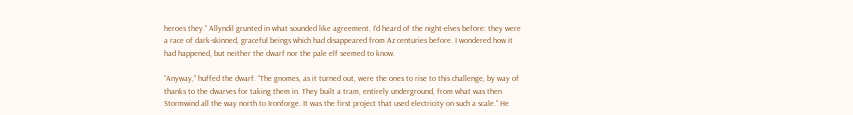heroes they.” Allyndil grunted in what sounded like agreement. I’d heard of the night-elves before: they were a race of dark-skinned, graceful beings which had disappeared from Az centuries before. I wondered how it had happened, but neither the dwarf nor the pale elf seemed to know.

“Anyway,” huffed the dwarf. “The gnomes, as it turned out, were the ones to rise to this challenge, by way of thanks to the dwarves for taking them in. They built a tram, entirely underground, from what was then Stormwind all the way north to Ironforge. It was the first project that used electricity on such a scale.” He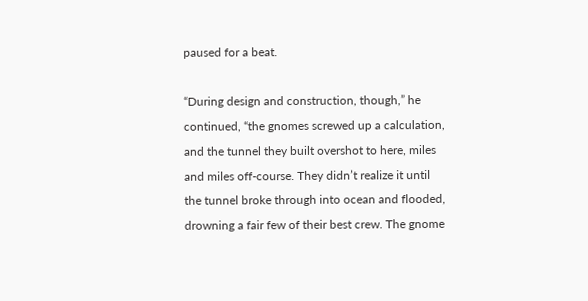paused for a beat.

“During design and construction, though,” he continued, “the gnomes screwed up a calculation, and the tunnel they built overshot to here, miles and miles off-course. They didn’t realize it until the tunnel broke through into ocean and flooded, drowning a fair few of their best crew. The gnome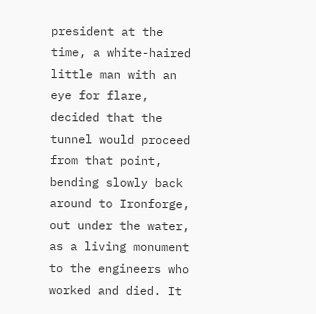president at the time, a white-haired little man with an eye for flare, decided that the tunnel would proceed from that point, bending slowly back around to Ironforge, out under the water, as a living monument to the engineers who worked and died. It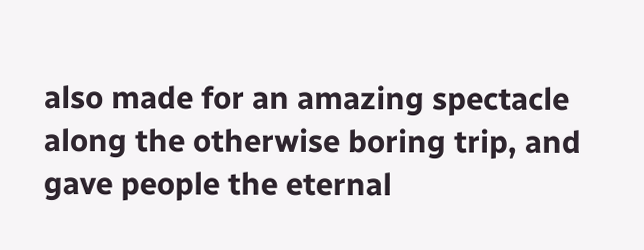also made for an amazing spectacle along the otherwise boring trip, and gave people the eternal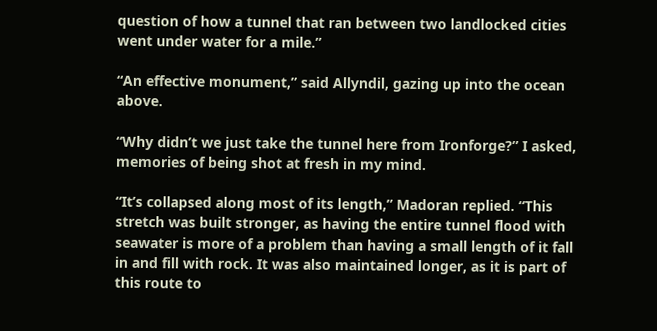question of how a tunnel that ran between two landlocked cities went under water for a mile.”

“An effective monument,” said Allyndil, gazing up into the ocean above.

“Why didn’t we just take the tunnel here from Ironforge?” I asked, memories of being shot at fresh in my mind.

“It’s collapsed along most of its length,” Madoran replied. “This stretch was built stronger, as having the entire tunnel flood with seawater is more of a problem than having a small length of it fall in and fill with rock. It was also maintained longer, as it is part of this route to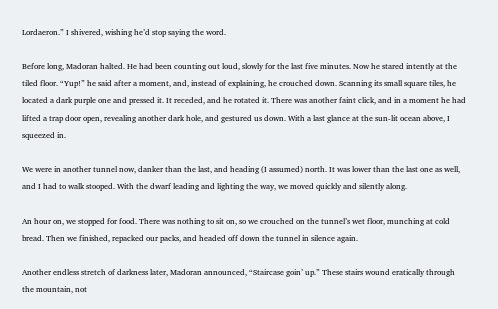Lordaeron.” I shivered, wishing he’d stop saying the word.

Before long, Madoran halted. He had been counting out loud, slowly for the last five minutes. Now he stared intently at the tiled floor. “Yup!” he said after a moment, and, instead of explaining, he crouched down. Scanning its small square tiles, he located a dark purple one and pressed it. It receded, and he rotated it. There was another faint click, and in a moment he had lifted a trap door open, revealing another dark hole, and gestured us down. With a last glance at the sun-lit ocean above, I squeezed in.

We were in another tunnel now, danker than the last, and heading (I assumed) north. It was lower than the last one as well, and I had to walk stooped. With the dwarf leading and lighting the way, we moved quickly and silently along.

An hour on, we stopped for food. There was nothing to sit on, so we crouched on the tunnel’s wet floor, munching at cold bread. Then we finished, repacked our packs, and headed off down the tunnel in silence again.

Another endless stretch of darkness later, Madoran announced, “Staircase goin’ up.” These stairs wound eratically through the mountain, not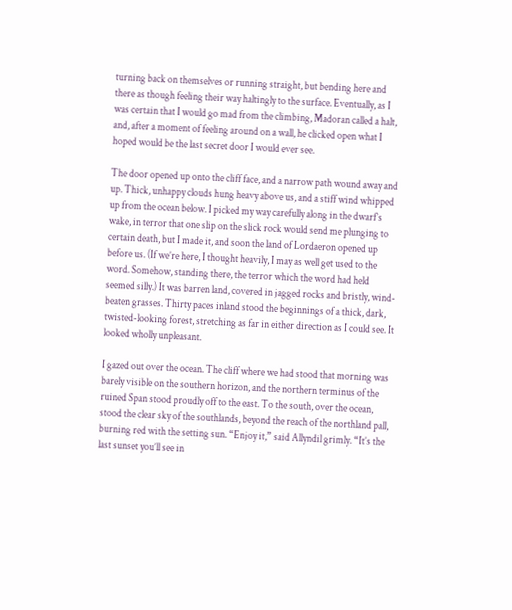turning back on themselves or running straight, but bending here and there as though feeling their way haltingly to the surface. Eventually, as I was certain that I would go mad from the climbing, Madoran called a halt, and, after a moment of feeling around on a wall, he clicked open what I hoped would be the last secret door I would ever see.

The door opened up onto the cliff face, and a narrow path wound away and up. Thick, unhappy clouds hung heavy above us, and a stiff wind whipped up from the ocean below. I picked my way carefully along in the dwarf’s wake, in terror that one slip on the slick rock would send me plunging to certain death, but I made it, and soon the land of Lordaeron opened up before us. (If we’re here, I thought heavily, I may as well get used to the word. Somehow, standing there, the terror which the word had held seemed silly.) It was barren land, covered in jagged rocks and bristly, wind-beaten grasses. Thirty paces inland stood the beginnings of a thick, dark, twisted-looking forest, stretching as far in either direction as I could see. It looked wholly unpleasant.

I gazed out over the ocean. The cliff where we had stood that morning was barely visible on the southern horizon, and the northern terminus of the ruined Span stood proudly off to the east. To the south, over the ocean, stood the clear sky of the southlands, beyond the reach of the northland pall, burning red with the setting sun. “Enjoy it,” said Allyndil grimly. “It’s the last sunset you’ll see in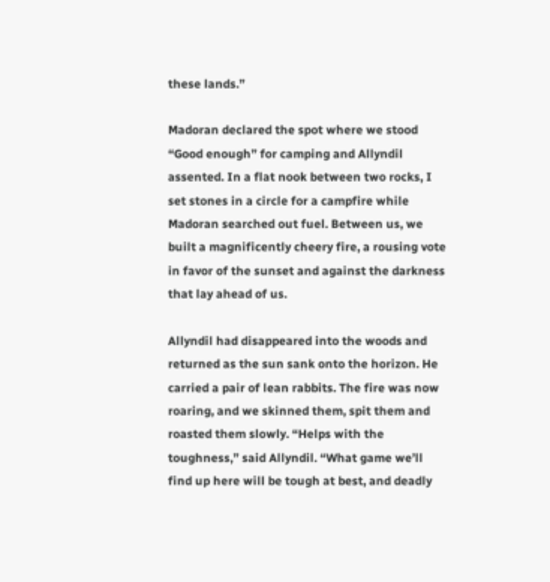these lands.”

Madoran declared the spot where we stood “Good enough” for camping and Allyndil assented. In a flat nook between two rocks, I set stones in a circle for a campfire while Madoran searched out fuel. Between us, we built a magnificently cheery fire, a rousing vote in favor of the sunset and against the darkness that lay ahead of us.

Allyndil had disappeared into the woods and returned as the sun sank onto the horizon. He carried a pair of lean rabbits. The fire was now roaring, and we skinned them, spit them and roasted them slowly. “Helps with the toughness,” said Allyndil. “What game we’ll find up here will be tough at best, and deadly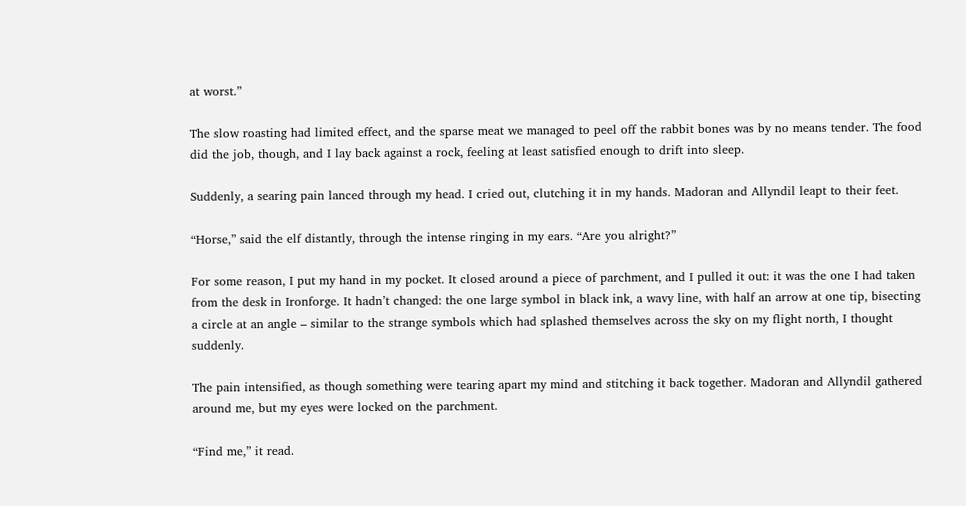at worst.”

The slow roasting had limited effect, and the sparse meat we managed to peel off the rabbit bones was by no means tender. The food did the job, though, and I lay back against a rock, feeling at least satisfied enough to drift into sleep.

Suddenly, a searing pain lanced through my head. I cried out, clutching it in my hands. Madoran and Allyndil leapt to their feet.

“Horse,” said the elf distantly, through the intense ringing in my ears. “Are you alright?”

For some reason, I put my hand in my pocket. It closed around a piece of parchment, and I pulled it out: it was the one I had taken from the desk in Ironforge. It hadn’t changed: the one large symbol in black ink, a wavy line, with half an arrow at one tip, bisecting a circle at an angle – similar to the strange symbols which had splashed themselves across the sky on my flight north, I thought suddenly.

The pain intensified, as though something were tearing apart my mind and stitching it back together. Madoran and Allyndil gathered around me, but my eyes were locked on the parchment.

“Find me,” it read.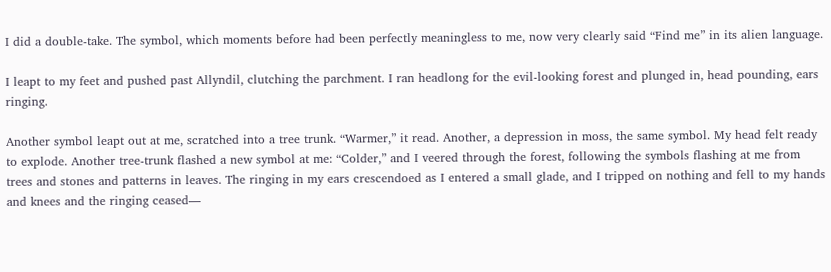I did a double-take. The symbol, which moments before had been perfectly meaningless to me, now very clearly said “Find me” in its alien language.

I leapt to my feet and pushed past Allyndil, clutching the parchment. I ran headlong for the evil-looking forest and plunged in, head pounding, ears ringing.

Another symbol leapt out at me, scratched into a tree trunk. “Warmer,” it read. Another, a depression in moss, the same symbol. My head felt ready to explode. Another tree-trunk flashed a new symbol at me: “Colder,” and I veered through the forest, following the symbols flashing at me from trees and stones and patterns in leaves. The ringing in my ears crescendoed as I entered a small glade, and I tripped on nothing and fell to my hands and knees and the ringing ceased—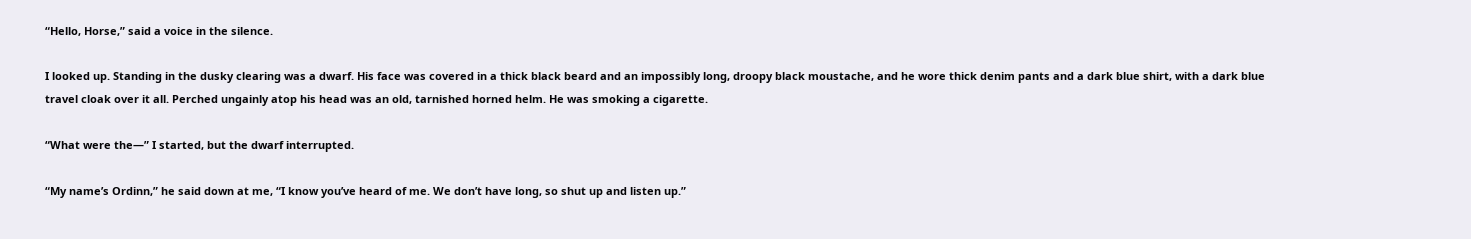“Hello, Horse,” said a voice in the silence.

I looked up. Standing in the dusky clearing was a dwarf. His face was covered in a thick black beard and an impossibly long, droopy black moustache, and he wore thick denim pants and a dark blue shirt, with a dark blue travel cloak over it all. Perched ungainly atop his head was an old, tarnished horned helm. He was smoking a cigarette.

“What were the—” I started, but the dwarf interrupted.

“My name’s Ordinn,” he said down at me, “I know you’ve heard of me. We don’t have long, so shut up and listen up.”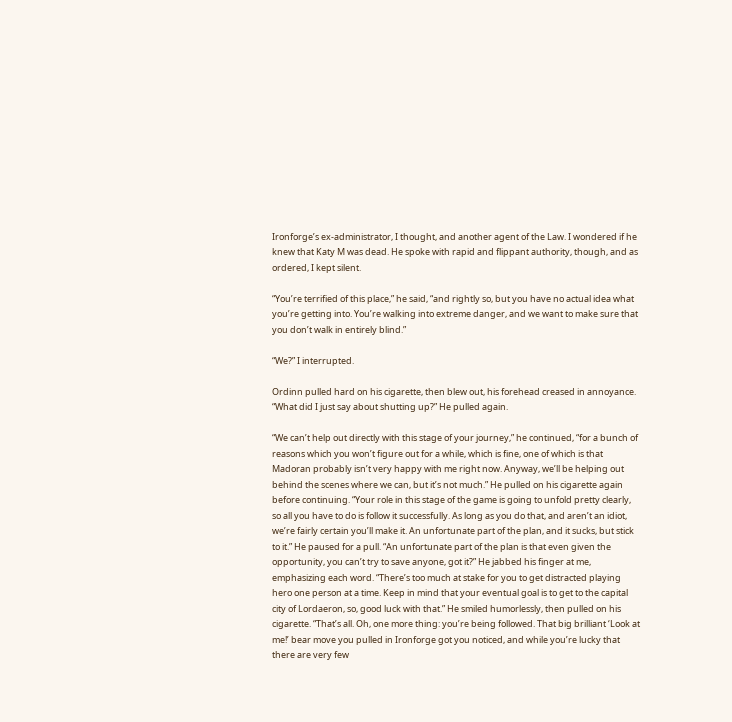Ironforge’s ex-administrator, I thought, and another agent of the Law. I wondered if he knew that Katy M was dead. He spoke with rapid and flippant authority, though, and as ordered, I kept silent.

“You’re terrified of this place,” he said, “and rightly so, but you have no actual idea what you’re getting into. You’re walking into extreme danger, and we want to make sure that you don’t walk in entirely blind.”

“We?” I interrupted.

Ordinn pulled hard on his cigarette, then blew out, his forehead creased in annoyance. “What did I just say about shutting up?” He pulled again.

“We can’t help out directly with this stage of your journey,” he continued, “for a bunch of reasons which you won’t figure out for a while, which is fine, one of which is that Madoran probably isn’t very happy with me right now. Anyway, we’ll be helping out behind the scenes where we can, but it’s not much.” He pulled on his cigarette again before continuing. “Your role in this stage of the game is going to unfold pretty clearly, so all you have to do is follow it successfully. As long as you do that, and aren’t an idiot, we’re fairly certain you’ll make it. An unfortunate part of the plan, and it sucks, but stick to it.” He paused for a pull. “An unfortunate part of the plan is that even given the opportunity, you can’t try to save anyone, got it?” He jabbed his finger at me, emphasizing each word. “There’s too much at stake for you to get distracted playing hero one person at a time. Keep in mind that your eventual goal is to get to the capital city of Lordaeron, so, good luck with that.” He smiled humorlessly, then pulled on his cigarette. “That’s all. Oh, one more thing: you’re being followed. That big brilliant ‘Look at me!’ bear move you pulled in Ironforge got you noticed, and while you’re lucky that there are very few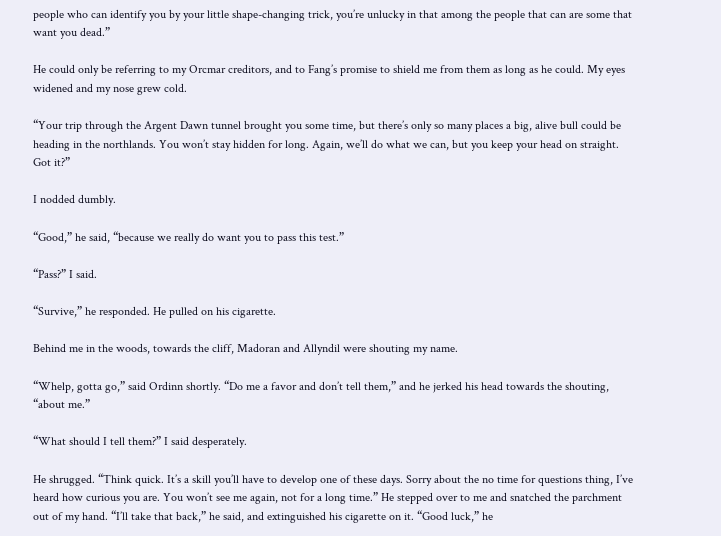people who can identify you by your little shape-changing trick, you’re unlucky in that among the people that can are some that want you dead.”

He could only be referring to my Orcmar creditors, and to Fang’s promise to shield me from them as long as he could. My eyes widened and my nose grew cold.

“Your trip through the Argent Dawn tunnel brought you some time, but there’s only so many places a big, alive bull could be heading in the northlands. You won’t stay hidden for long. Again, we’ll do what we can, but you keep your head on straight. Got it?”

I nodded dumbly.

“Good,” he said, “because we really do want you to pass this test.”

“Pass?” I said.

“Survive,” he responded. He pulled on his cigarette.

Behind me in the woods, towards the cliff, Madoran and Allyndil were shouting my name.

“Whelp, gotta go,” said Ordinn shortly. “Do me a favor and don’t tell them,” and he jerked his head towards the shouting, “about me.”

“What should I tell them?” I said desperately.

He shrugged. “Think quick. It’s a skill you’ll have to develop one of these days. Sorry about the no time for questions thing, I’ve heard how curious you are. You won’t see me again, not for a long time.” He stepped over to me and snatched the parchment out of my hand. “I’ll take that back,” he said, and extinguished his cigarette on it. “Good luck,” he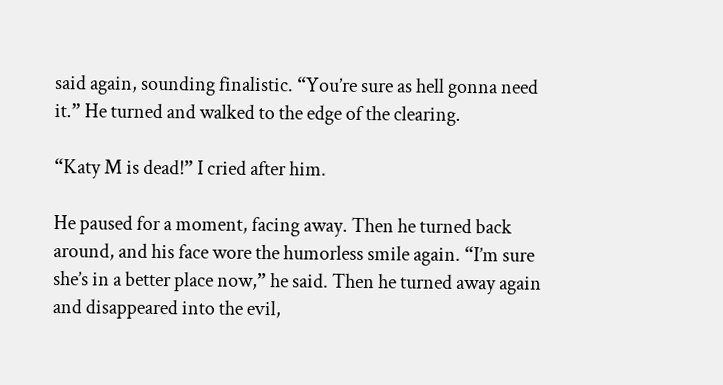said again, sounding finalistic. “You’re sure as hell gonna need it.” He turned and walked to the edge of the clearing.

“Katy M is dead!” I cried after him.

He paused for a moment, facing away. Then he turned back around, and his face wore the humorless smile again. “I’m sure she’s in a better place now,” he said. Then he turned away again and disappeared into the evil,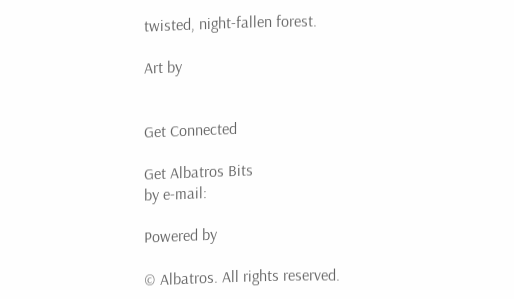twisted, night-fallen forest.

Art by


Get Connected

Get Albatros Bits
by e-mail:

Powered by

© Albatros. All rights reserved.